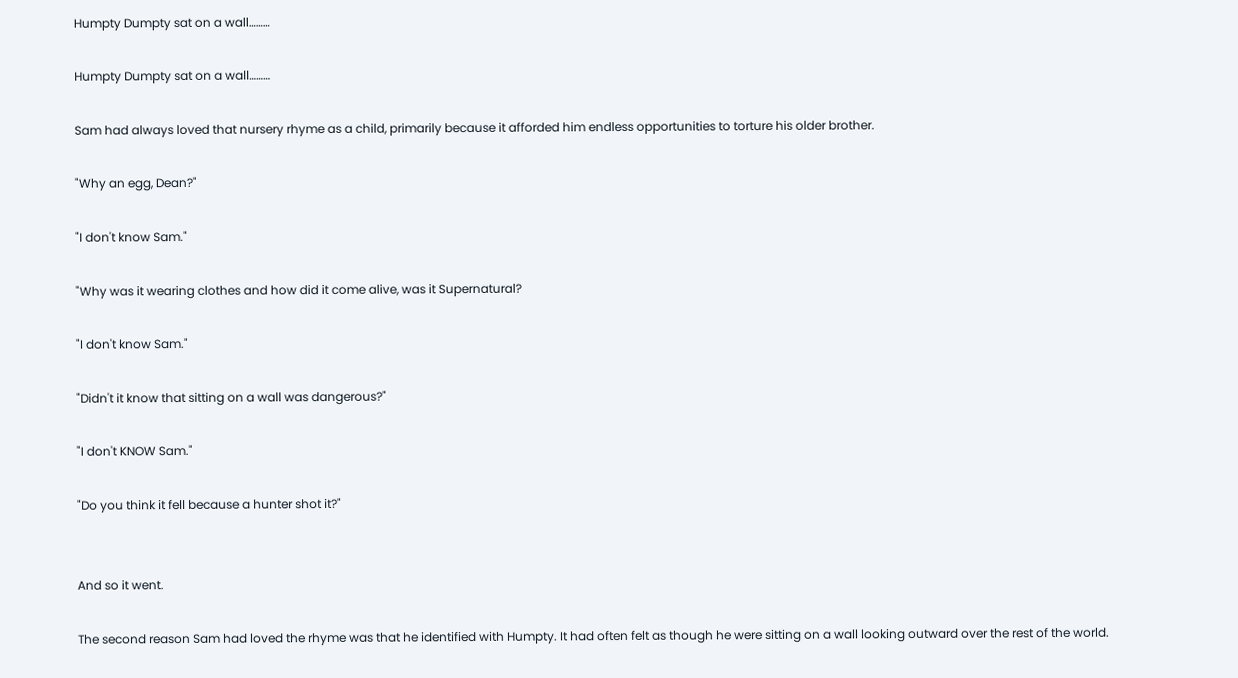Humpty Dumpty sat on a wall………

Humpty Dumpty sat on a wall………

Sam had always loved that nursery rhyme as a child, primarily because it afforded him endless opportunities to torture his older brother.

"Why an egg, Dean?"

"I don't know Sam."

"Why was it wearing clothes and how did it come alive, was it Supernatural?

"I don't know Sam."

"Didn't it know that sitting on a wall was dangerous?"

"I don't KNOW Sam."

"Do you think it fell because a hunter shot it?"


And so it went.

The second reason Sam had loved the rhyme was that he identified with Humpty. It had often felt as though he were sitting on a wall looking outward over the rest of the world.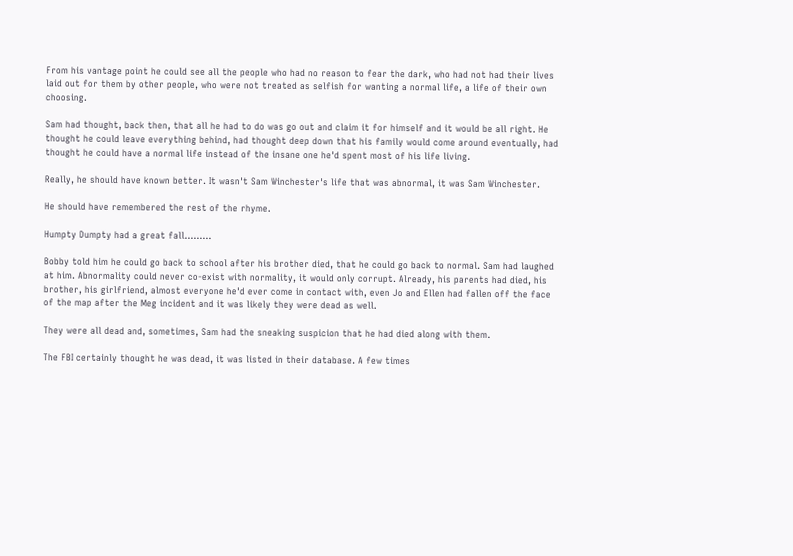From his vantage point he could see all the people who had no reason to fear the dark, who had not had their lives laid out for them by other people, who were not treated as selfish for wanting a normal life, a life of their own choosing.

Sam had thought, back then, that all he had to do was go out and claim it for himself and it would be all right. He thought he could leave everything behind, had thought deep down that his family would come around eventually, had thought he could have a normal life instead of the insane one he'd spent most of his life living.

Really, he should have known better. It wasn't Sam Winchester's life that was abnormal, it was Sam Winchester.

He should have remembered the rest of the rhyme.

Humpty Dumpty had a great fall………

Bobby told him he could go back to school after his brother died, that he could go back to normal. Sam had laughed at him. Abnormality could never co-exist with normality, it would only corrupt. Already, his parents had died, his brother, his girlfriend, almost everyone he'd ever come in contact with, even Jo and Ellen had fallen off the face of the map after the Meg incident and it was likely they were dead as well.

They were all dead and, sometimes, Sam had the sneaking suspicion that he had died along with them.

The FBI certainly thought he was dead, it was listed in their database. A few times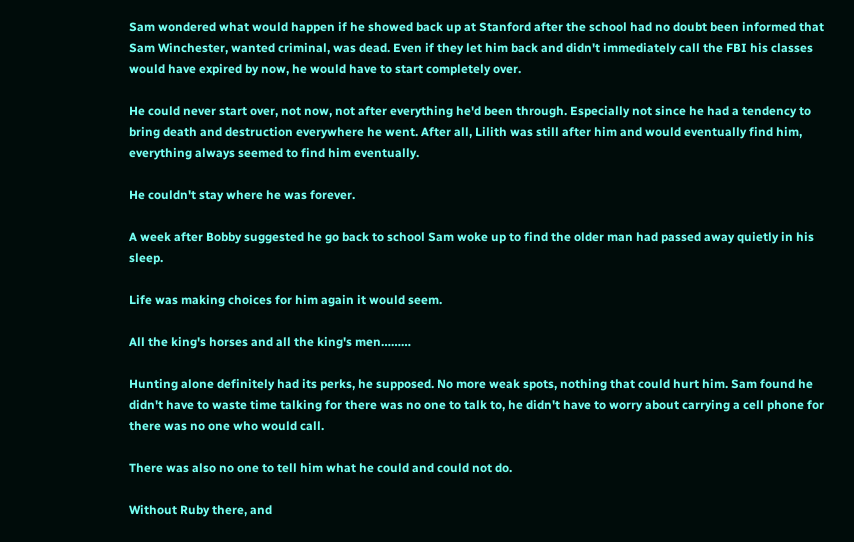Sam wondered what would happen if he showed back up at Stanford after the school had no doubt been informed that Sam Winchester, wanted criminal, was dead. Even if they let him back and didn't immediately call the FBI his classes would have expired by now, he would have to start completely over.

He could never start over, not now, not after everything he'd been through. Especially not since he had a tendency to bring death and destruction everywhere he went. After all, Lilith was still after him and would eventually find him, everything always seemed to find him eventually.

He couldn't stay where he was forever.

A week after Bobby suggested he go back to school Sam woke up to find the older man had passed away quietly in his sleep.

Life was making choices for him again it would seem.

All the king's horses and all the king's men………

Hunting alone definitely had its perks, he supposed. No more weak spots, nothing that could hurt him. Sam found he didn't have to waste time talking for there was no one to talk to, he didn't have to worry about carrying a cell phone for there was no one who would call.

There was also no one to tell him what he could and could not do.

Without Ruby there, and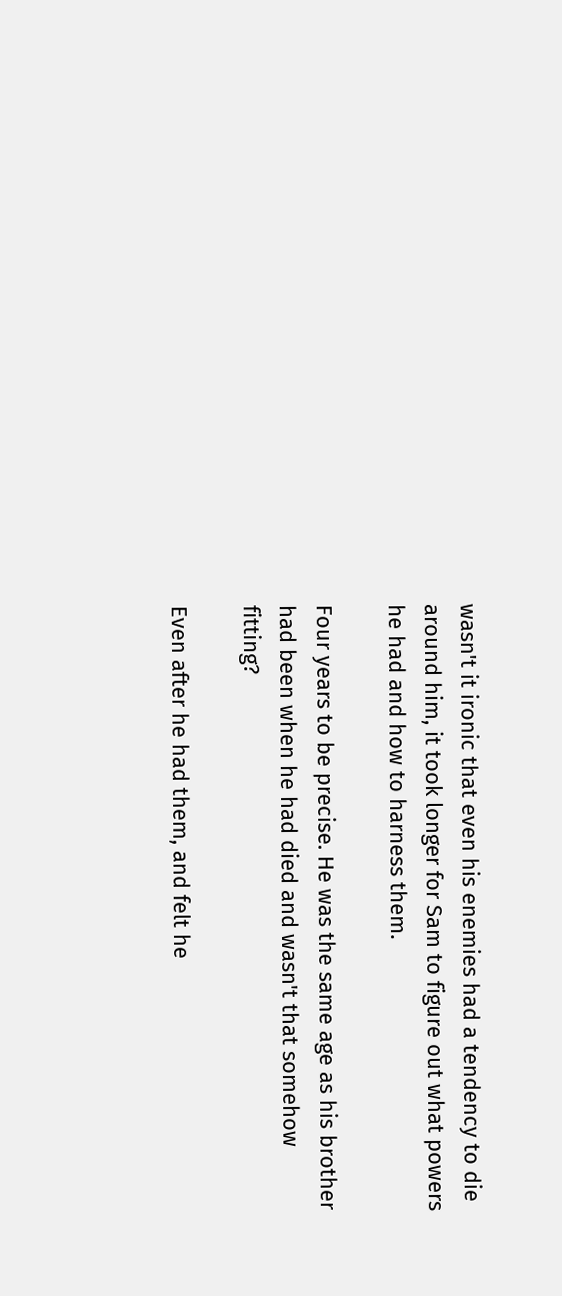wasn't it ironic that even his enemies had a tendency to die around him, it took longer for Sam to figure out what powers he had and how to harness them.

Four years to be precise. He was the same age as his brother had been when he had died and wasn't that somehow fitting?

Even after he had them, and felt he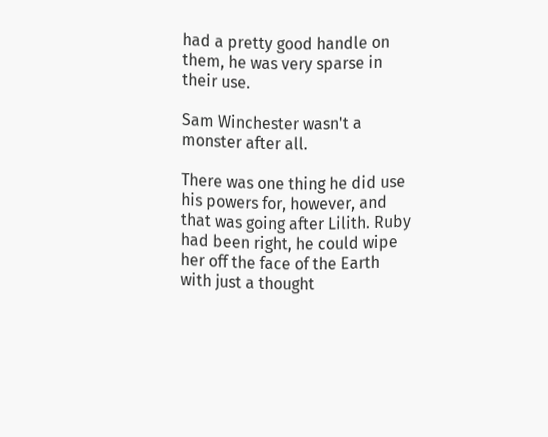had a pretty good handle on them, he was very sparse in their use.

Sam Winchester wasn't a monster after all.

There was one thing he did use his powers for, however, and that was going after Lilith. Ruby had been right, he could wipe her off the face of the Earth with just a thought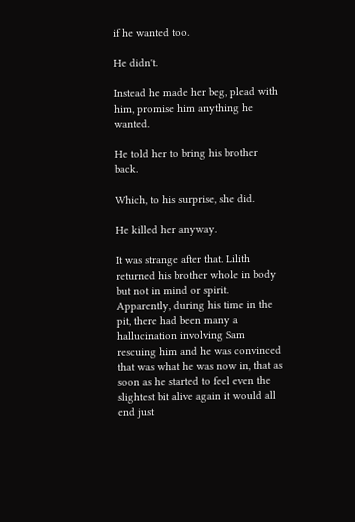if he wanted too.

He didn't.

Instead he made her beg, plead with him, promise him anything he wanted.

He told her to bring his brother back.

Which, to his surprise, she did.

He killed her anyway.

It was strange after that. Lilith returned his brother whole in body but not in mind or spirit. Apparently, during his time in the pit, there had been many a hallucination involving Sam rescuing him and he was convinced that was what he was now in, that as soon as he started to feel even the slightest bit alive again it would all end just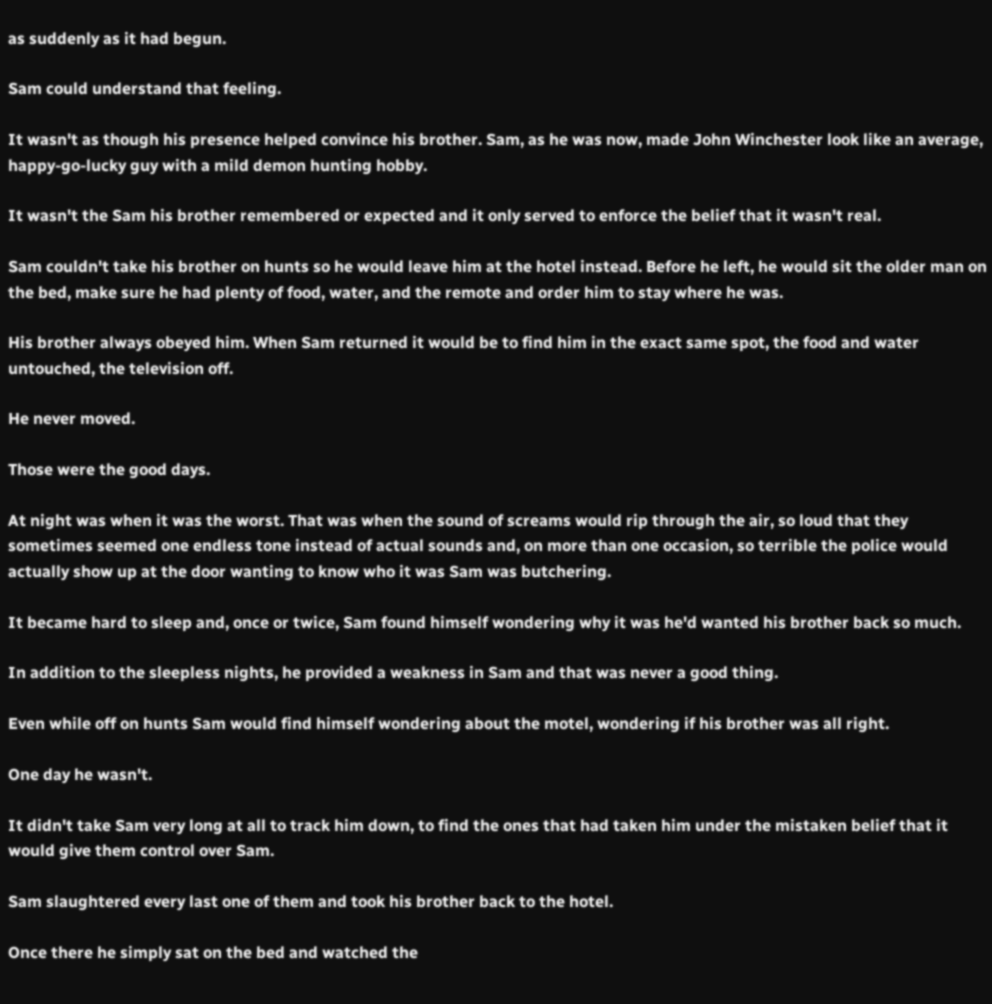as suddenly as it had begun.

Sam could understand that feeling.

It wasn't as though his presence helped convince his brother. Sam, as he was now, made John Winchester look like an average, happy-go-lucky guy with a mild demon hunting hobby.

It wasn't the Sam his brother remembered or expected and it only served to enforce the belief that it wasn't real.

Sam couldn't take his brother on hunts so he would leave him at the hotel instead. Before he left, he would sit the older man on the bed, make sure he had plenty of food, water, and the remote and order him to stay where he was.

His brother always obeyed him. When Sam returned it would be to find him in the exact same spot, the food and water untouched, the television off.

He never moved.

Those were the good days.

At night was when it was the worst. That was when the sound of screams would rip through the air, so loud that they sometimes seemed one endless tone instead of actual sounds and, on more than one occasion, so terrible the police would actually show up at the door wanting to know who it was Sam was butchering.

It became hard to sleep and, once or twice, Sam found himself wondering why it was he'd wanted his brother back so much.

In addition to the sleepless nights, he provided a weakness in Sam and that was never a good thing.

Even while off on hunts Sam would find himself wondering about the motel, wondering if his brother was all right.

One day he wasn't.

It didn't take Sam very long at all to track him down, to find the ones that had taken him under the mistaken belief that it would give them control over Sam.

Sam slaughtered every last one of them and took his brother back to the hotel.

Once there he simply sat on the bed and watched the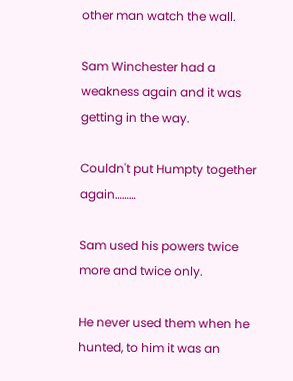other man watch the wall.

Sam Winchester had a weakness again and it was getting in the way.

Couldn't put Humpty together again………

Sam used his powers twice more and twice only.

He never used them when he hunted, to him it was an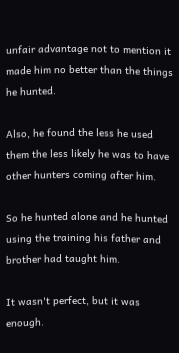unfair advantage not to mention it made him no better than the things he hunted.

Also, he found the less he used them the less likely he was to have other hunters coming after him.

So he hunted alone and he hunted using the training his father and brother had taught him.

It wasn't perfect, but it was enough.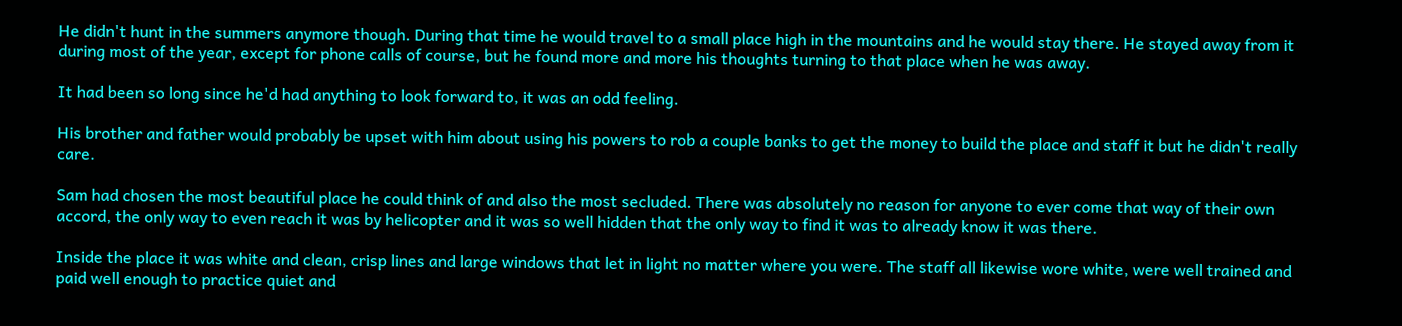He didn't hunt in the summers anymore though. During that time he would travel to a small place high in the mountains and he would stay there. He stayed away from it during most of the year, except for phone calls of course, but he found more and more his thoughts turning to that place when he was away.

It had been so long since he'd had anything to look forward to, it was an odd feeling.

His brother and father would probably be upset with him about using his powers to rob a couple banks to get the money to build the place and staff it but he didn't really care.

Sam had chosen the most beautiful place he could think of and also the most secluded. There was absolutely no reason for anyone to ever come that way of their own accord, the only way to even reach it was by helicopter and it was so well hidden that the only way to find it was to already know it was there.

Inside the place it was white and clean, crisp lines and large windows that let in light no matter where you were. The staff all likewise wore white, were well trained and paid well enough to practice quiet and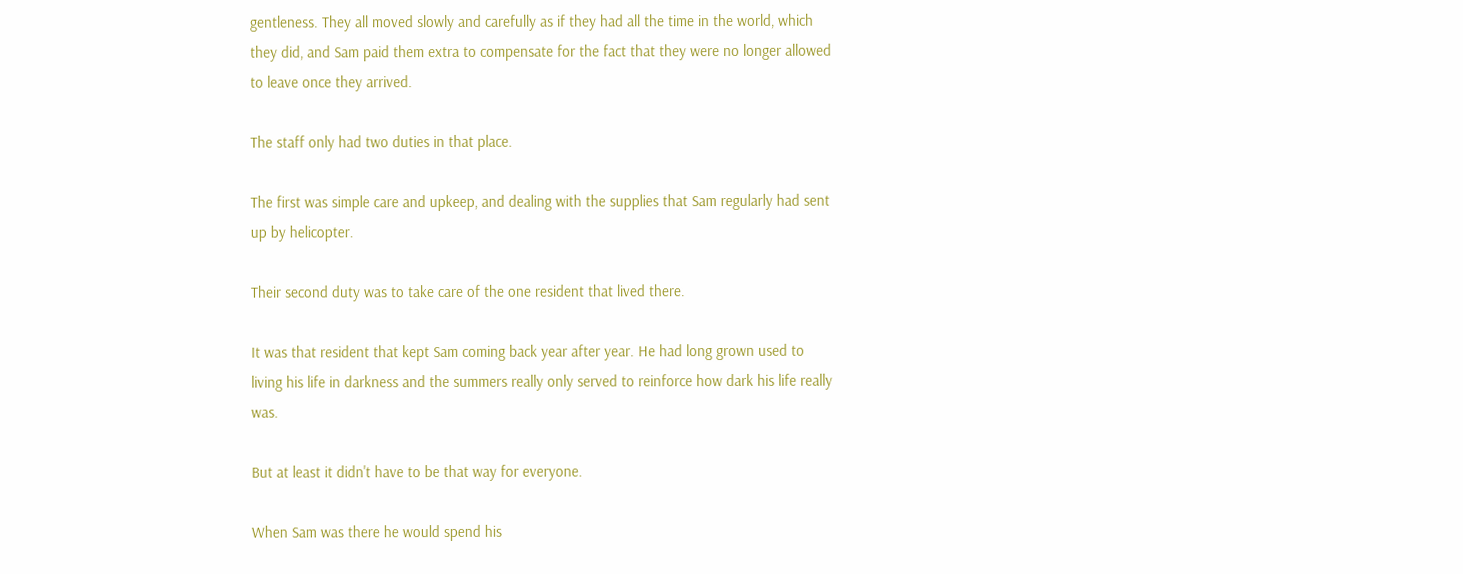gentleness. They all moved slowly and carefully as if they had all the time in the world, which they did, and Sam paid them extra to compensate for the fact that they were no longer allowed to leave once they arrived.

The staff only had two duties in that place.

The first was simple care and upkeep, and dealing with the supplies that Sam regularly had sent up by helicopter.

Their second duty was to take care of the one resident that lived there.

It was that resident that kept Sam coming back year after year. He had long grown used to living his life in darkness and the summers really only served to reinforce how dark his life really was.

But at least it didn't have to be that way for everyone.

When Sam was there he would spend his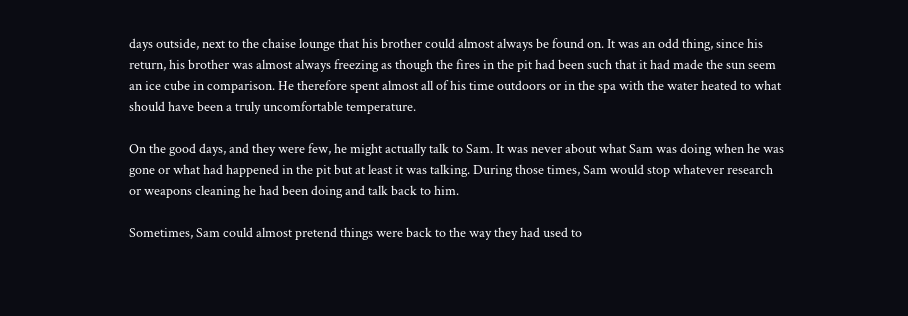days outside, next to the chaise lounge that his brother could almost always be found on. It was an odd thing, since his return, his brother was almost always freezing as though the fires in the pit had been such that it had made the sun seem an ice cube in comparison. He therefore spent almost all of his time outdoors or in the spa with the water heated to what should have been a truly uncomfortable temperature.

On the good days, and they were few, he might actually talk to Sam. It was never about what Sam was doing when he was gone or what had happened in the pit but at least it was talking. During those times, Sam would stop whatever research or weapons cleaning he had been doing and talk back to him.

Sometimes, Sam could almost pretend things were back to the way they had used to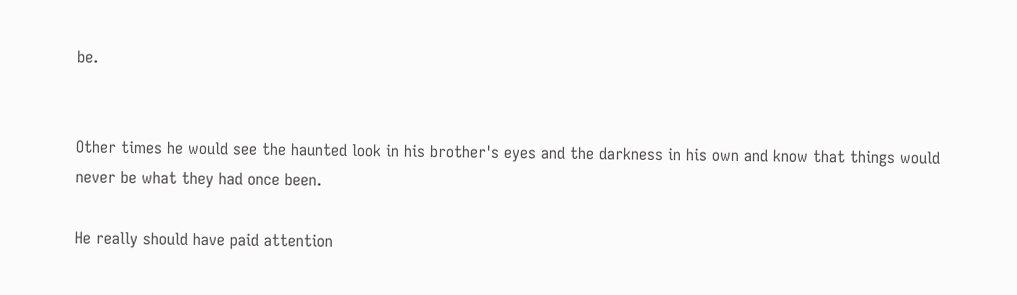be.


Other times he would see the haunted look in his brother's eyes and the darkness in his own and know that things would never be what they had once been.

He really should have paid attention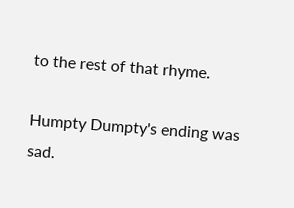to the rest of that rhyme.

Humpty Dumpty's ending was sad.